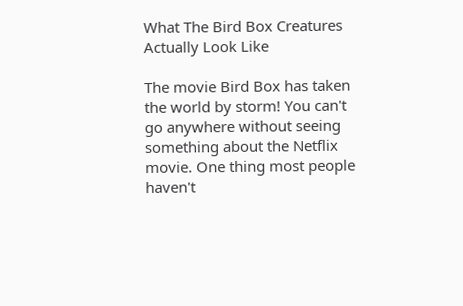What The Bird Box Creatures Actually Look Like

The movie Bird Box has taken the world by storm! You can't go anywhere without seeing something about the Netflix movie. One thing most people haven't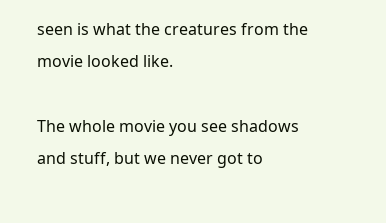seen is what the creatures from the movie looked like.

The whole movie you see shadows and stuff, but we never got to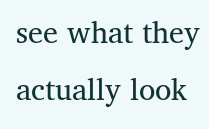see what they actually look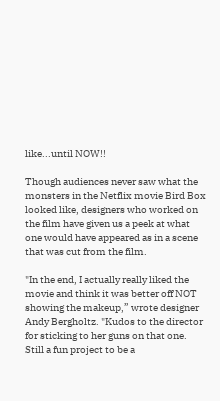like...until NOW!!

Though audiences never saw what the monsters in the Netflix movie Bird Box looked like, designers who worked on the film have given us a peek at what one would have appeared as in a scene that was cut from the film.

"In the end, I actually really liked the movie and think it was better off NOT showing the makeup,” wrote designer Andy Bergholtz. "Kudos to the director for sticking to her guns on that one. Still a fun project to be a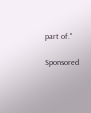part of."

Sponsored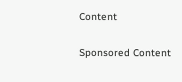Content

Sponsored Content